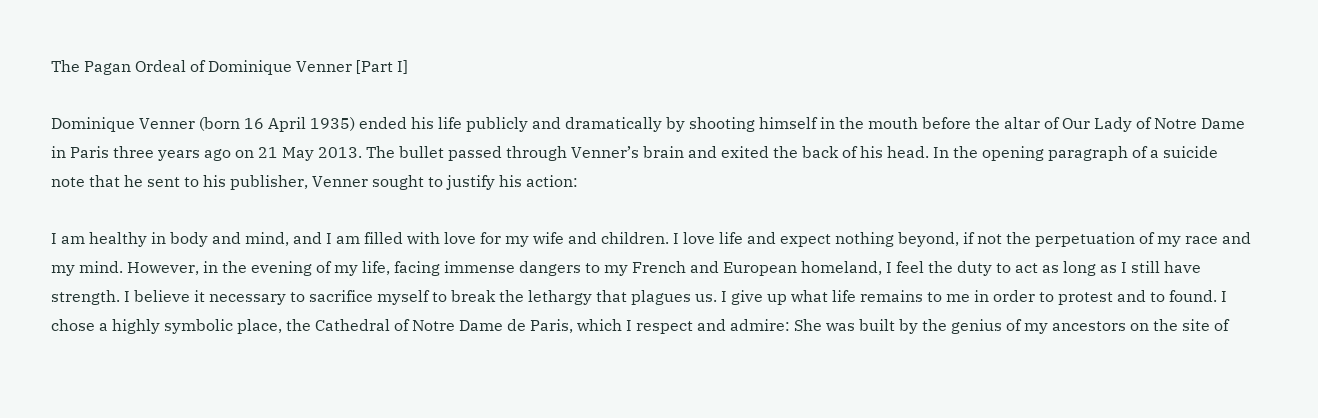The Pagan Ordeal of Dominique Venner [Part I]

Dominique Venner (born 16 April 1935) ended his life publicly and dramatically by shooting himself in the mouth before the altar of Our Lady of Notre Dame in Paris three years ago on 21 May 2013. The bullet passed through Venner’s brain and exited the back of his head. In the opening paragraph of a suicide note that he sent to his publisher, Venner sought to justify his action:

I am healthy in body and mind, and I am filled with love for my wife and children. I love life and expect nothing beyond, if not the perpetuation of my race and my mind. However, in the evening of my life, facing immense dangers to my French and European homeland, I feel the duty to act as long as I still have strength. I believe it necessary to sacrifice myself to break the lethargy that plagues us. I give up what life remains to me in order to protest and to found. I chose a highly symbolic place, the Cathedral of Notre Dame de Paris, which I respect and admire: She was built by the genius of my ancestors on the site of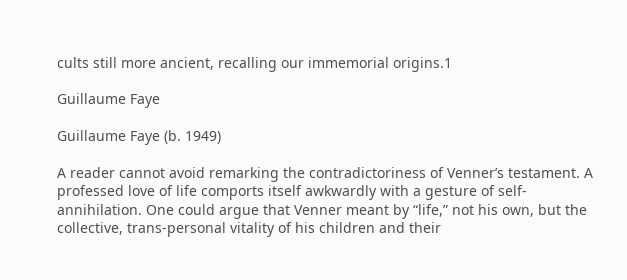cults still more ancient, recalling our immemorial origins.1

Guillaume Faye

Guillaume Faye (b. 1949)

A reader cannot avoid remarking the contradictoriness of Venner’s testament. A professed love of life comports itself awkwardly with a gesture of self-annihilation. One could argue that Venner meant by “life,” not his own, but the collective, trans-personal vitality of his children and their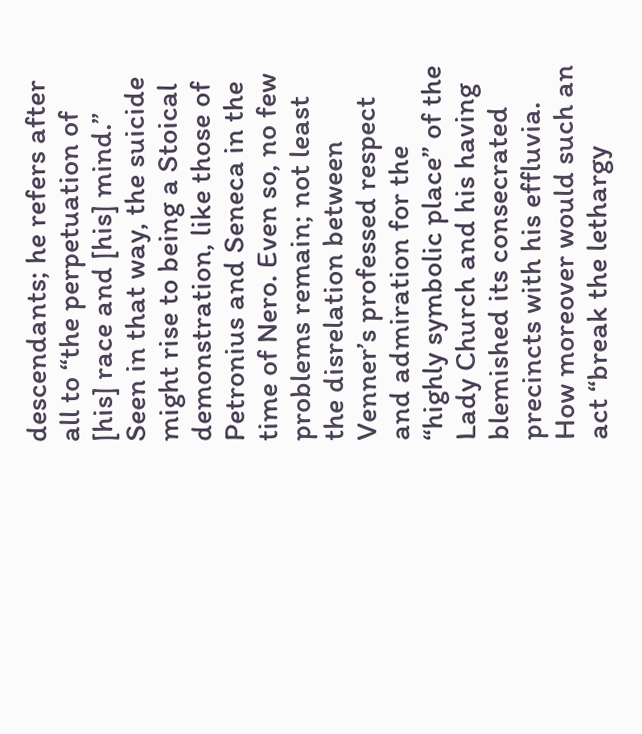descendants; he refers after all to “the perpetuation of [his] race and [his] mind.” Seen in that way, the suicide might rise to being a Stoical demonstration, like those of Petronius and Seneca in the time of Nero. Even so, no few problems remain; not least the disrelation between Venner’s professed respect and admiration for the “highly symbolic place” of the Lady Church and his having blemished its consecrated precincts with his effluvia. How moreover would such an act “break the lethargy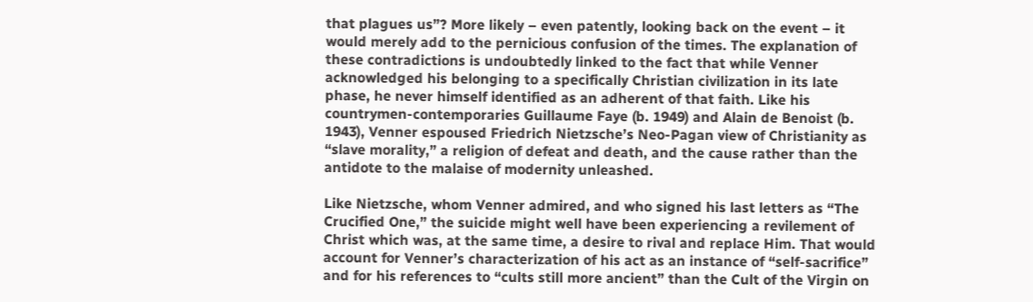that plagues us”? More likely – even patently, looking back on the event – it would merely add to the pernicious confusion of the times. The explanation of these contradictions is undoubtedly linked to the fact that while Venner acknowledged his belonging to a specifically Christian civilization in its late phase, he never himself identified as an adherent of that faith. Like his countrymen-contemporaries Guillaume Faye (b. 1949) and Alain de Benoist (b. 1943), Venner espoused Friedrich Nietzsche’s Neo-Pagan view of Christianity as “slave morality,” a religion of defeat and death, and the cause rather than the antidote to the malaise of modernity unleashed.

Like Nietzsche, whom Venner admired, and who signed his last letters as “The Crucified One,” the suicide might well have been experiencing a revilement of Christ which was, at the same time, a desire to rival and replace Him. That would account for Venner’s characterization of his act as an instance of “self-sacrifice” and for his references to “cults still more ancient” than the Cult of the Virgin on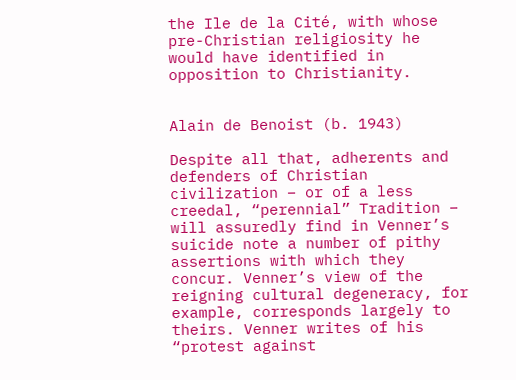the Ile de la Cité, with whose pre-Christian religiosity he would have identified in opposition to Christianity.


Alain de Benoist (b. 1943)

Despite all that, adherents and defenders of Christian civilization – or of a less creedal, “perennial” Tradition – will assuredly find in Venner’s suicide note a number of pithy assertions with which they concur. Venner’s view of the reigning cultural degeneracy, for example, corresponds largely to theirs. Venner writes of his “protest against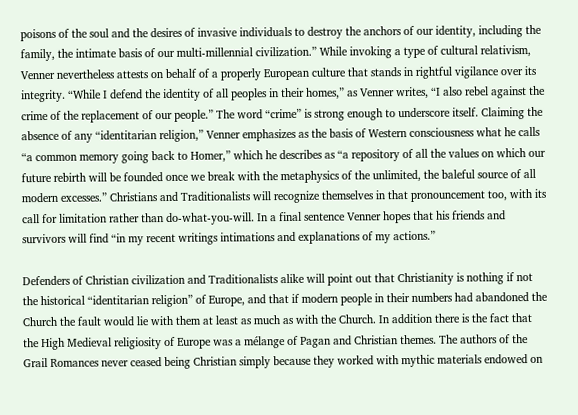poisons of the soul and the desires of invasive individuals to destroy the anchors of our identity, including the family, the intimate basis of our multi-millennial civilization.” While invoking a type of cultural relativism, Venner nevertheless attests on behalf of a properly European culture that stands in rightful vigilance over its integrity. “While I defend the identity of all peoples in their homes,” as Venner writes, “I also rebel against the crime of the replacement of our people.” The word “crime” is strong enough to underscore itself. Claiming the absence of any “identitarian religion,” Venner emphasizes as the basis of Western consciousness what he calls “a common memory going back to Homer,” which he describes as “a repository of all the values on which our future rebirth will be founded once we break with the metaphysics of the unlimited, the baleful source of all modern excesses.” Christians and Traditionalists will recognize themselves in that pronouncement too, with its call for limitation rather than do-what-you-will. In a final sentence Venner hopes that his friends and survivors will find “in my recent writings intimations and explanations of my actions.”

Defenders of Christian civilization and Traditionalists alike will point out that Christianity is nothing if not the historical “identitarian religion” of Europe, and that if modern people in their numbers had abandoned the Church the fault would lie with them at least as much as with the Church. In addition there is the fact that the High Medieval religiosity of Europe was a mélange of Pagan and Christian themes. The authors of the Grail Romances never ceased being Christian simply because they worked with mythic materials endowed on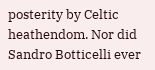posterity by Celtic heathendom. Nor did Sandro Botticelli ever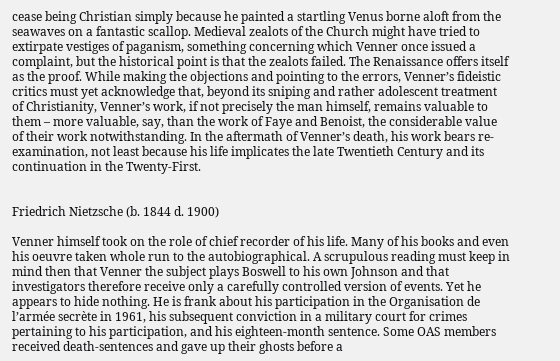cease being Christian simply because he painted a startling Venus borne aloft from the seawaves on a fantastic scallop. Medieval zealots of the Church might have tried to extirpate vestiges of paganism, something concerning which Venner once issued a complaint, but the historical point is that the zealots failed. The Renaissance offers itself as the proof. While making the objections and pointing to the errors, Venner’s fideistic critics must yet acknowledge that, beyond its sniping and rather adolescent treatment of Christianity, Venner’s work, if not precisely the man himself, remains valuable to them – more valuable, say, than the work of Faye and Benoist, the considerable value of their work notwithstanding. In the aftermath of Venner’s death, his work bears re-examination, not least because his life implicates the late Twentieth Century and its continuation in the Twenty-First.


Friedrich Nietzsche (b. 1844 d. 1900)

Venner himself took on the role of chief recorder of his life. Many of his books and even his oeuvre taken whole run to the autobiographical. A scrupulous reading must keep in mind then that Venner the subject plays Boswell to his own Johnson and that investigators therefore receive only a carefully controlled version of events. Yet he appears to hide nothing. He is frank about his participation in the Organisation de l’armée secrète in 1961, his subsequent conviction in a military court for crimes pertaining to his participation, and his eighteen-month sentence. Some OAS members received death-sentences and gave up their ghosts before a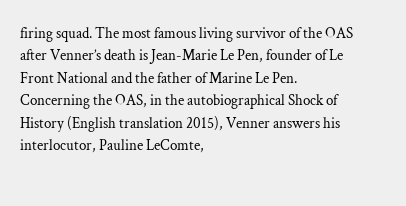firing squad. The most famous living survivor of the OAS after Venner’s death is Jean-Marie Le Pen, founder of Le Front National and the father of Marine Le Pen. Concerning the OAS, in the autobiographical Shock of History (English translation 2015), Venner answers his interlocutor, Pauline LeComte,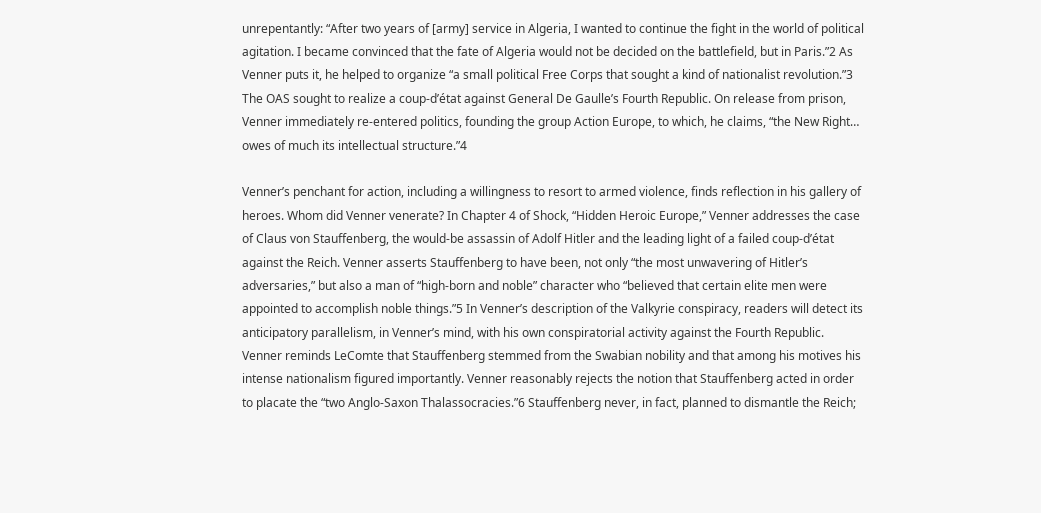unrepentantly: “After two years of [army] service in Algeria, I wanted to continue the fight in the world of political agitation. I became convinced that the fate of Algeria would not be decided on the battlefield, but in Paris.”2 As Venner puts it, he helped to organize “a small political Free Corps that sought a kind of nationalist revolution.”3 The OAS sought to realize a coup-d’état against General De Gaulle’s Fourth Republic. On release from prison, Venner immediately re-entered politics, founding the group Action Europe, to which, he claims, “the New Right… owes of much its intellectual structure.”4

Venner’s penchant for action, including a willingness to resort to armed violence, finds reflection in his gallery of heroes. Whom did Venner venerate? In Chapter 4 of Shock, “Hidden Heroic Europe,” Venner addresses the case of Claus von Stauffenberg, the would-be assassin of Adolf Hitler and the leading light of a failed coup-d’état against the Reich. Venner asserts Stauffenberg to have been, not only “the most unwavering of Hitler’s adversaries,” but also a man of “high-born and noble” character who “believed that certain elite men were appointed to accomplish noble things.”5 In Venner’s description of the Valkyrie conspiracy, readers will detect its anticipatory parallelism, in Venner’s mind, with his own conspiratorial activity against the Fourth Republic. Venner reminds LeComte that Stauffenberg stemmed from the Swabian nobility and that among his motives his intense nationalism figured importantly. Venner reasonably rejects the notion that Stauffenberg acted in order to placate the “two Anglo-Saxon Thalassocracies.”6 Stauffenberg never, in fact, planned to dismantle the Reich;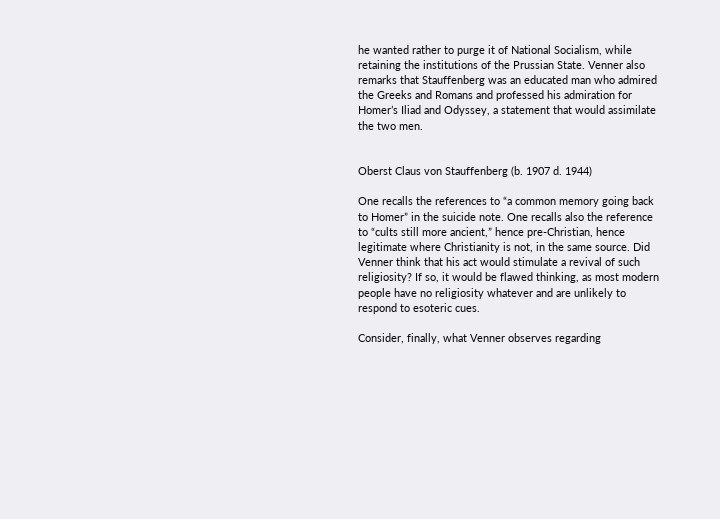he wanted rather to purge it of National Socialism, while retaining the institutions of the Prussian State. Venner also remarks that Stauffenberg was an educated man who admired the Greeks and Romans and professed his admiration for Homer’s Iliad and Odyssey, a statement that would assimilate the two men.


Oberst Claus von Stauffenberg (b. 1907 d. 1944)

One recalls the references to “a common memory going back to Homer” in the suicide note. One recalls also the reference to “cults still more ancient,” hence pre-Christian, hence legitimate where Christianity is not, in the same source. Did Venner think that his act would stimulate a revival of such religiosity? If so, it would be flawed thinking, as most modern people have no religiosity whatever and are unlikely to respond to esoteric cues.

Consider, finally, what Venner observes regarding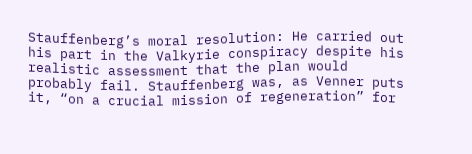Stauffenberg’s moral resolution: He carried out his part in the Valkyrie conspiracy despite his realistic assessment that the plan would probably fail. Stauffenberg was, as Venner puts it, “on a crucial mission of regeneration” for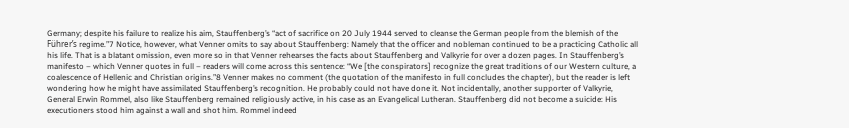Germany; despite his failure to realize his aim, Stauffenberg’s “act of sacrifice on 20 July 1944 served to cleanse the German people from the blemish of the Führer’s regime.”7 Notice, however, what Venner omits to say about Stauffenberg: Namely that the officer and nobleman continued to be a practicing Catholic all his life. That is a blatant omission, even more so in that Venner rehearses the facts about Stauffenberg and Valkyrie for over a dozen pages. In Stauffenberg’s manifesto – which Venner quotes in full – readers will come across this sentence: “We [the conspirators] recognize the great traditions of our Western culture, a coalescence of Hellenic and Christian origins.”8 Venner makes no comment (the quotation of the manifesto in full concludes the chapter), but the reader is left wondering how he might have assimilated Stauffenberg’s recognition. He probably could not have done it. Not incidentally, another supporter of Valkyrie, General Erwin Rommel, also like Stauffenberg remained religiously active, in his case as an Evangelical Lutheran. Stauffenberg did not become a suicide: His executioners stood him against a wall and shot him. Rommel indeed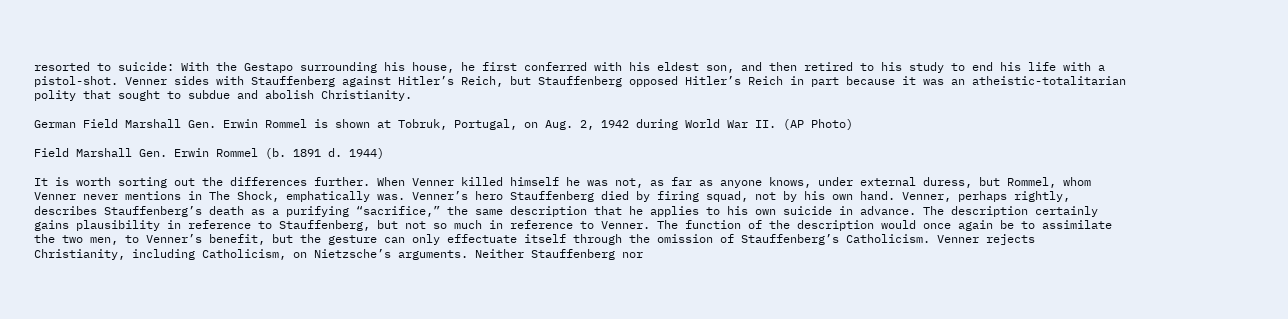resorted to suicide: With the Gestapo surrounding his house, he first conferred with his eldest son, and then retired to his study to end his life with a pistol-shot. Venner sides with Stauffenberg against Hitler’s Reich, but Stauffenberg opposed Hitler’s Reich in part because it was an atheistic-totalitarian polity that sought to subdue and abolish Christianity.

German Field Marshall Gen. Erwin Rommel is shown at Tobruk, Portugal, on Aug. 2, 1942 during World War II. (AP Photo)

Field Marshall Gen. Erwin Rommel (b. 1891 d. 1944)

It is worth sorting out the differences further. When Venner killed himself he was not, as far as anyone knows, under external duress, but Rommel, whom Venner never mentions in The Shock, emphatically was. Venner’s hero Stauffenberg died by firing squad, not by his own hand. Venner, perhaps rightly, describes Stauffenberg’s death as a purifying “sacrifice,” the same description that he applies to his own suicide in advance. The description certainly gains plausibility in reference to Stauffenberg, but not so much in reference to Venner. The function of the description would once again be to assimilate the two men, to Venner’s benefit, but the gesture can only effectuate itself through the omission of Stauffenberg’s Catholicism. Venner rejects Christianity, including Catholicism, on Nietzsche’s arguments. Neither Stauffenberg nor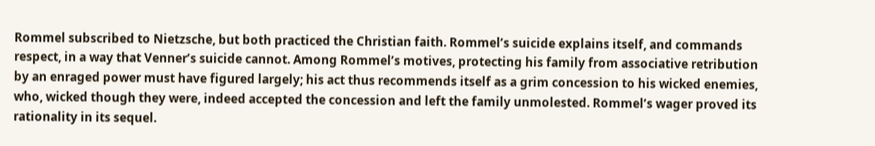Rommel subscribed to Nietzsche, but both practiced the Christian faith. Rommel’s suicide explains itself, and commands respect, in a way that Venner’s suicide cannot. Among Rommel’s motives, protecting his family from associative retribution by an enraged power must have figured largely; his act thus recommends itself as a grim concession to his wicked enemies, who, wicked though they were, indeed accepted the concession and left the family unmolested. Rommel’s wager proved its rationality in its sequel.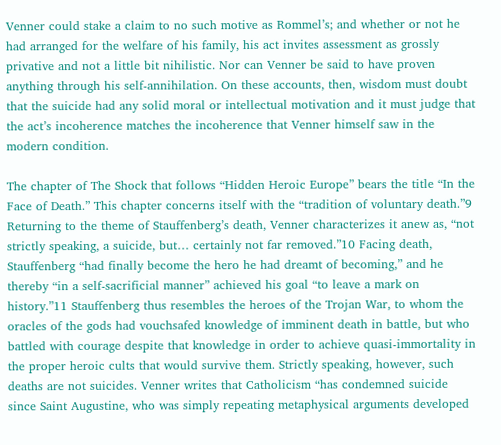Venner could stake a claim to no such motive as Rommel’s; and whether or not he had arranged for the welfare of his family, his act invites assessment as grossly privative and not a little bit nihilistic. Nor can Venner be said to have proven anything through his self-annihilation. On these accounts, then, wisdom must doubt that the suicide had any solid moral or intellectual motivation and it must judge that the act’s incoherence matches the incoherence that Venner himself saw in the modern condition.

The chapter of The Shock that follows “Hidden Heroic Europe” bears the title “In the Face of Death.” This chapter concerns itself with the “tradition of voluntary death.”9 Returning to the theme of Stauffenberg’s death, Venner characterizes it anew as, “not strictly speaking, a suicide, but… certainly not far removed.”10 Facing death, Stauffenberg “had finally become the hero he had dreamt of becoming,” and he thereby “in a self-sacrificial manner” achieved his goal “to leave a mark on history.”11 Stauffenberg thus resembles the heroes of the Trojan War, to whom the oracles of the gods had vouchsafed knowledge of imminent death in battle, but who battled with courage despite that knowledge in order to achieve quasi-immortality in the proper heroic cults that would survive them. Strictly speaking, however, such deaths are not suicides. Venner writes that Catholicism “has condemned suicide since Saint Augustine, who was simply repeating metaphysical arguments developed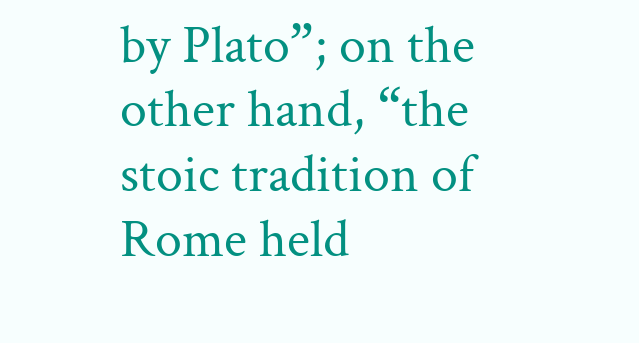by Plato”; on the other hand, “the stoic tradition of Rome held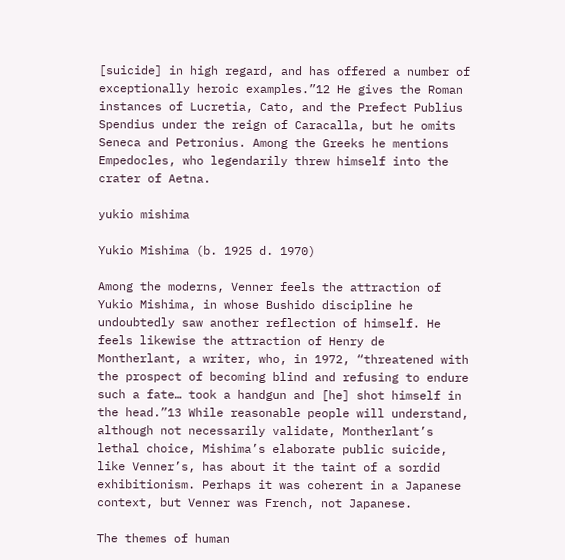[suicide] in high regard, and has offered a number of exceptionally heroic examples.”12 He gives the Roman instances of Lucretia, Cato, and the Prefect Publius Spendius under the reign of Caracalla, but he omits Seneca and Petronius. Among the Greeks he mentions Empedocles, who legendarily threw himself into the crater of Aetna.

yukio mishima

Yukio Mishima (b. 1925 d. 1970)

Among the moderns, Venner feels the attraction of Yukio Mishima, in whose Bushido discipline he undoubtedly saw another reflection of himself. He feels likewise the attraction of Henry de Montherlant, a writer, who, in 1972, “threatened with the prospect of becoming blind and refusing to endure such a fate… took a handgun and [he] shot himself in the head.”13 While reasonable people will understand, although not necessarily validate, Montherlant’s lethal choice, Mishima’s elaborate public suicide, like Venner’s, has about it the taint of a sordid exhibitionism. Perhaps it was coherent in a Japanese context, but Venner was French, not Japanese.

The themes of human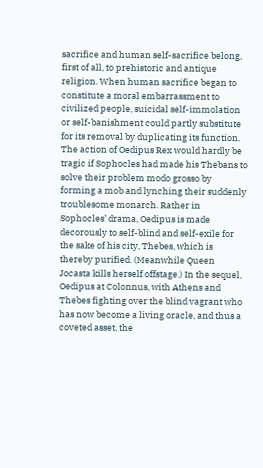sacrifice and human self-sacrifice belong, first of all, to prehistoric and antique religion. When human sacrifice began to constitute a moral embarrassment to civilized people, suicidal self-immolation or self-banishment could partly substitute for its removal by duplicating its function. The action of Oedipus Rex would hardly be tragic if Sophocles had made his Thebans to solve their problem modo grosso by forming a mob and lynching their suddenly troublesome monarch. Rather in Sophocles’ drama, Oedipus is made decorously to self-blind and self-exile for the sake of his city, Thebes, which is thereby purified. (Meanwhile Queen Jocasta kills herself offstage.) In the sequel, Oedipus at Colonnus, with Athens and Thebes fighting over the blind vagrant who has now become a living oracle, and thus a coveted asset, the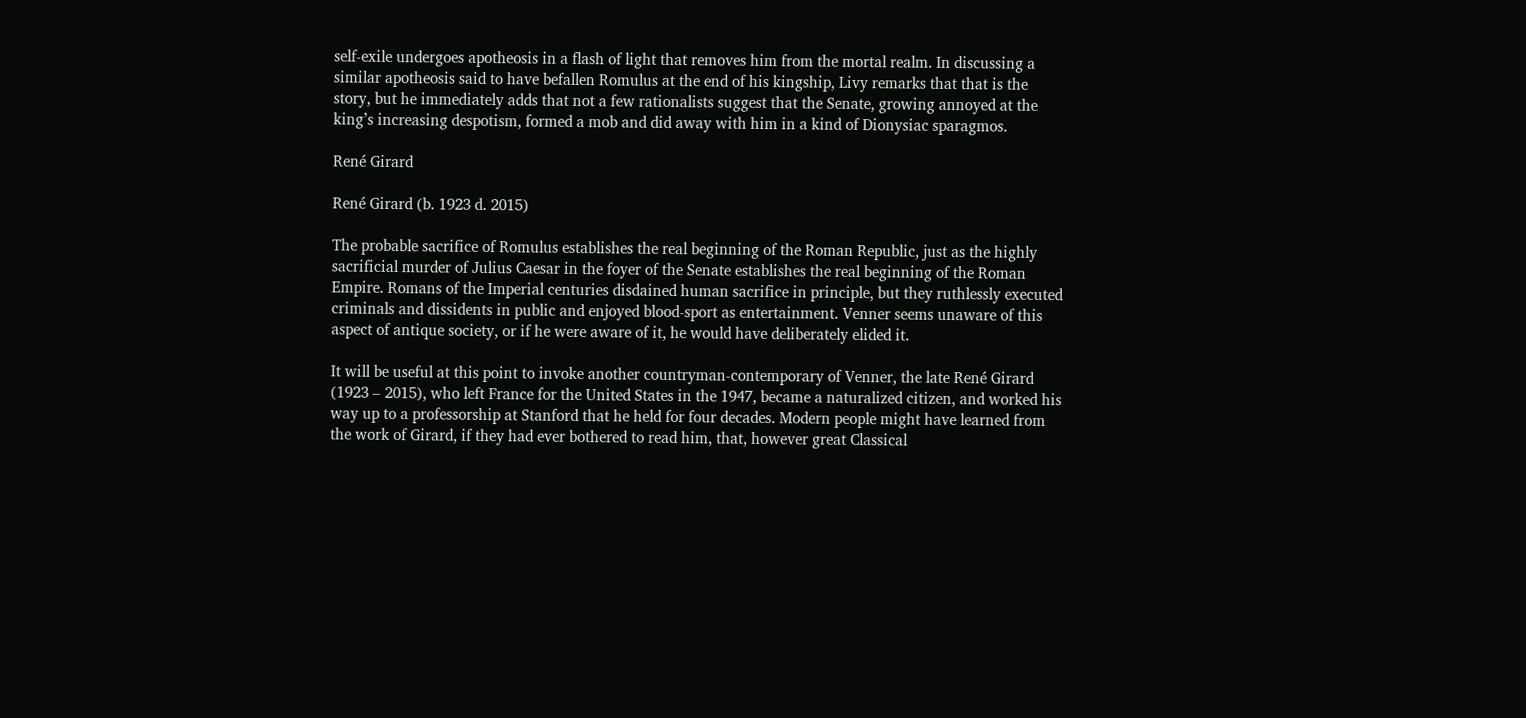self-exile undergoes apotheosis in a flash of light that removes him from the mortal realm. In discussing a similar apotheosis said to have befallen Romulus at the end of his kingship, Livy remarks that that is the story, but he immediately adds that not a few rationalists suggest that the Senate, growing annoyed at the king’s increasing despotism, formed a mob and did away with him in a kind of Dionysiac sparagmos.

René Girard

René Girard (b. 1923 d. 2015)

The probable sacrifice of Romulus establishes the real beginning of the Roman Republic, just as the highly sacrificial murder of Julius Caesar in the foyer of the Senate establishes the real beginning of the Roman Empire. Romans of the Imperial centuries disdained human sacrifice in principle, but they ruthlessly executed criminals and dissidents in public and enjoyed blood-sport as entertainment. Venner seems unaware of this aspect of antique society, or if he were aware of it, he would have deliberately elided it.

It will be useful at this point to invoke another countryman-contemporary of Venner, the late René Girard (1923 – 2015), who left France for the United States in the 1947, became a naturalized citizen, and worked his way up to a professorship at Stanford that he held for four decades. Modern people might have learned from the work of Girard, if they had ever bothered to read him, that, however great Classical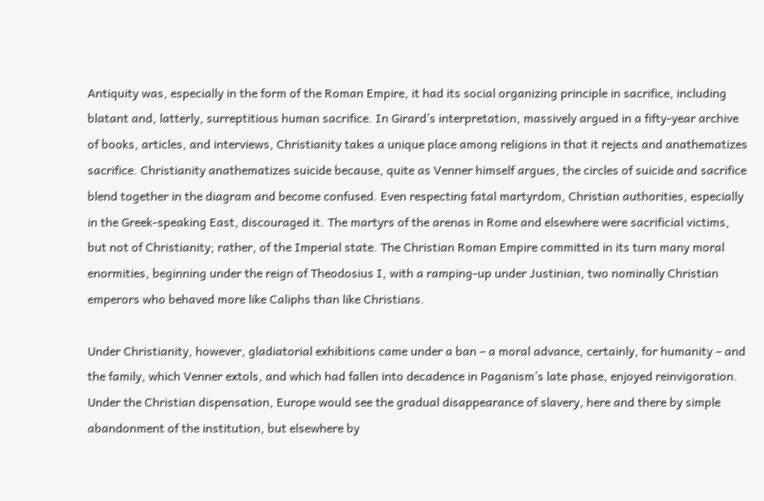Antiquity was, especially in the form of the Roman Empire, it had its social organizing principle in sacrifice, including blatant and, latterly, surreptitious human sacrifice. In Girard’s interpretation, massively argued in a fifty-year archive of books, articles, and interviews, Christianity takes a unique place among religions in that it rejects and anathematizes sacrifice. Christianity anathematizes suicide because, quite as Venner himself argues, the circles of suicide and sacrifice blend together in the diagram and become confused. Even respecting fatal martyrdom, Christian authorities, especially in the Greek-speaking East, discouraged it. The martyrs of the arenas in Rome and elsewhere were sacrificial victims, but not of Christianity; rather, of the Imperial state. The Christian Roman Empire committed in its turn many moral enormities, beginning under the reign of Theodosius I, with a ramping-up under Justinian, two nominally Christian emperors who behaved more like Caliphs than like Christians.

Under Christianity, however, gladiatorial exhibitions came under a ban – a moral advance, certainly, for humanity – and the family, which Venner extols, and which had fallen into decadence in Paganism’s late phase, enjoyed reinvigoration. Under the Christian dispensation, Europe would see the gradual disappearance of slavery, here and there by simple abandonment of the institution, but elsewhere by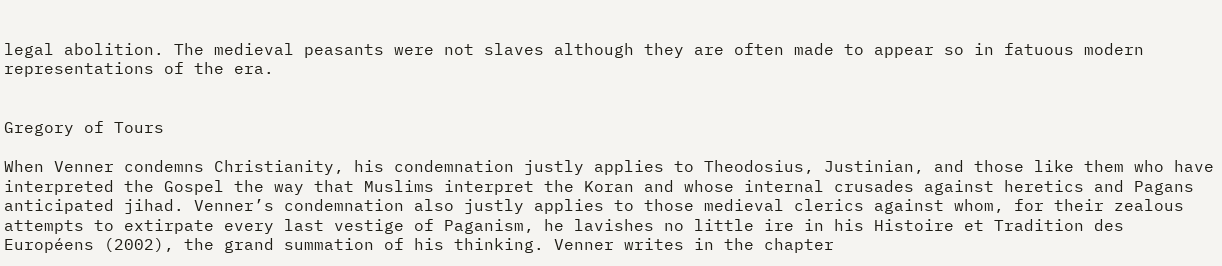legal abolition. The medieval peasants were not slaves although they are often made to appear so in fatuous modern representations of the era.


Gregory of Tours

When Venner condemns Christianity, his condemnation justly applies to Theodosius, Justinian, and those like them who have interpreted the Gospel the way that Muslims interpret the Koran and whose internal crusades against heretics and Pagans anticipated jihad. Venner’s condemnation also justly applies to those medieval clerics against whom, for their zealous attempts to extirpate every last vestige of Paganism, he lavishes no little ire in his Histoire et Tradition des Européens (2002), the grand summation of his thinking. Venner writes in the chapter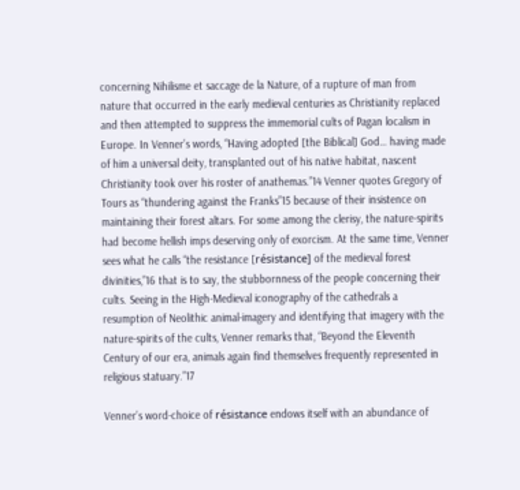concerning Nihilisme et saccage de la Nature, of a rupture of man from nature that occurred in the early medieval centuries as Christianity replaced and then attempted to suppress the immemorial cults of Pagan localism in Europe. In Venner’s words, “Having adopted [the Biblical] God… having made of him a universal deity, transplanted out of his native habitat, nascent Christianity took over his roster of anathemas.”14 Venner quotes Gregory of Tours as “thundering against the Franks”15 because of their insistence on maintaining their forest altars. For some among the clerisy, the nature-spirits had become hellish imps deserving only of exorcism. At the same time, Venner sees what he calls “the resistance [résistance] of the medieval forest divinities,”16 that is to say, the stubbornness of the people concerning their cults. Seeing in the High-Medieval iconography of the cathedrals a resumption of Neolithic animal-imagery and identifying that imagery with the nature-spirits of the cults, Venner remarks that, “Beyond the Eleventh Century of our era, animals again find themselves frequently represented in religious statuary.”17

Venner’s word-choice of résistance endows itself with an abundance of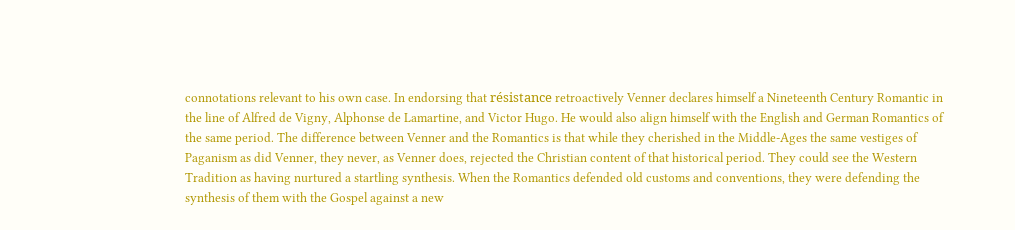connotations relevant to his own case. In endorsing that résistance retroactively Venner declares himself a Nineteenth Century Romantic in the line of Alfred de Vigny, Alphonse de Lamartine, and Victor Hugo. He would also align himself with the English and German Romantics of the same period. The difference between Venner and the Romantics is that while they cherished in the Middle-Ages the same vestiges of Paganism as did Venner, they never, as Venner does, rejected the Christian content of that historical period. They could see the Western Tradition as having nurtured a startling synthesis. When the Romantics defended old customs and conventions, they were defending the synthesis of them with the Gospel against a new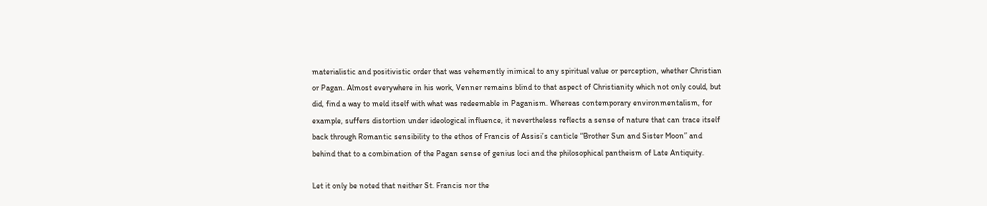materialistic and positivistic order that was vehemently inimical to any spiritual value or perception, whether Christian or Pagan. Almost everywhere in his work, Venner remains blind to that aspect of Christianity which not only could, but did, find a way to meld itself with what was redeemable in Paganism. Whereas contemporary environmentalism, for example, suffers distortion under ideological influence, it nevertheless reflects a sense of nature that can trace itself back through Romantic sensibility to the ethos of Francis of Assisi’s canticle “Brother Sun and Sister Moon” and behind that to a combination of the Pagan sense of genius loci and the philosophical pantheism of Late Antiquity.

Let it only be noted that neither St. Francis nor the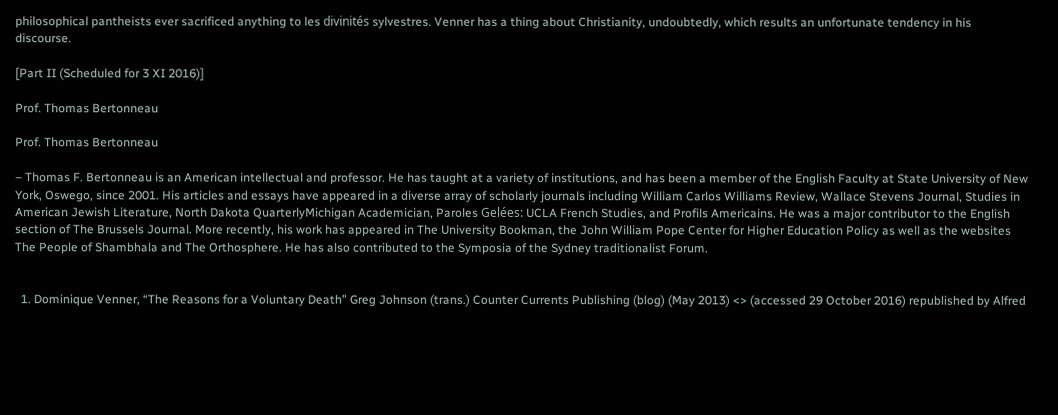philosophical pantheists ever sacrificed anything to les divinités sylvestres. Venner has a thing about Christianity, undoubtedly, which results an unfortunate tendency in his discourse.

[Part II (Scheduled for 3 XI 2016)]

Prof. Thomas Bertonneau

Prof. Thomas Bertonneau

– Thomas F. Bertonneau is an American intellectual and professor. He has taught at a variety of institutions, and has been a member of the English Faculty at State University of New York, Oswego, since 2001. His articles and essays have appeared in a diverse array of scholarly journals including William Carlos Williams Review, Wallace Stevens Journal, Studies in American Jewish Literature, North Dakota QuarterlyMichigan Academician, Paroles Gelées: UCLA French Studies, and Profils Americains. He was a major contributor to the English section of The Brussels Journal. More recently, his work has appeared in The University Bookman, the John William Pope Center for Higher Education Policy as well as the websites The People of Shambhala and The Orthosphere. He has also contributed to the Symposia of the Sydney traditionalist Forum.


  1. Dominique Venner, “The Reasons for a Voluntary Death” Greg Johnson (trans.) Counter Currents Publishing (blog) (May 2013) <> (accessed 29 October 2016) republished by Alfred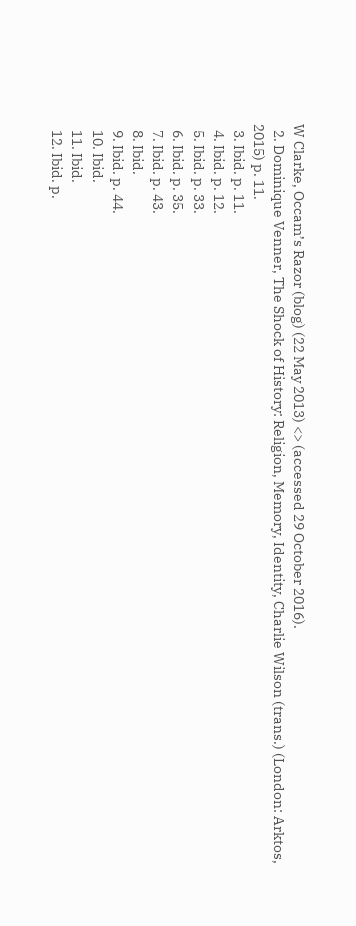W Clarke, Occam’s Razor (blog) (22 May 2013) <> (accessed 29 October 2016).
  2. Dominique Venner, The Shock of History: Religion, Memory, Identity, Charlie Wilson (trans.) (London: Arktos, 2015) p. 11.
  3. Ibid. p. 11.
  4. Ibid. p. 12.
  5. Ibid. p. 33.
  6. Ibid. p. 35.
  7. Ibid. p. 43.
  8. Ibid.
  9. Ibid. p. 44.
  10. Ibid.
  11. Ibid.
  12. Ibid. p.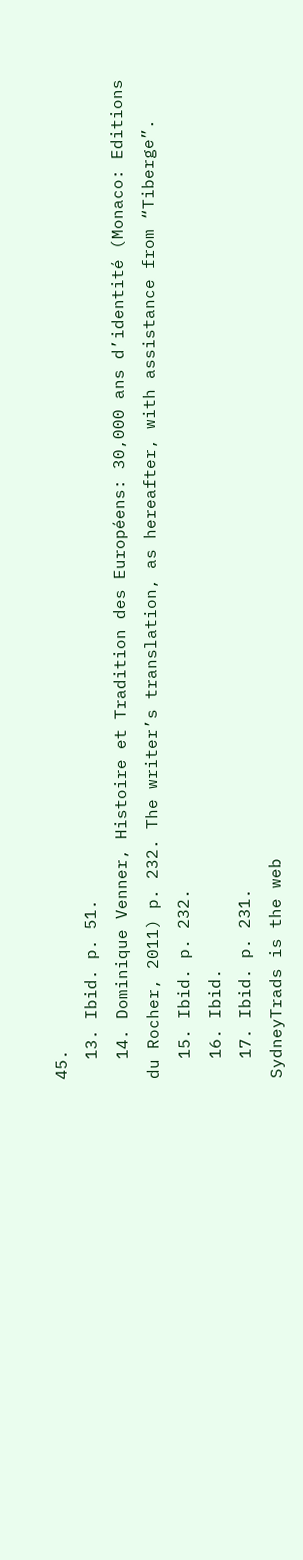45.
  13. Ibid. p. 51.
  14. Dominique Venner, Histoire et Tradition des Européens: 30,000 ans d’identité (Monaco: Editions du Rocher, 2011) p. 232. The writer’s translation, as hereafter, with assistance from “Tiberge”.
  15. Ibid. p. 232.
  16. Ibid.
  17. Ibid. p. 231.
SydneyTrads is the web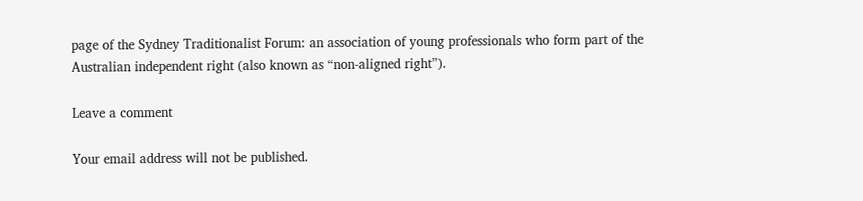page of the Sydney Traditionalist Forum: an association of young professionals who form part of the Australian independent right (also known as “non-aligned right”).

Leave a comment

Your email address will not be published.